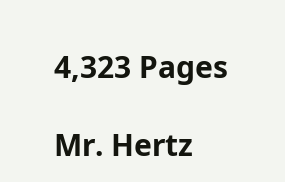4,323 Pages

Mr. Hertz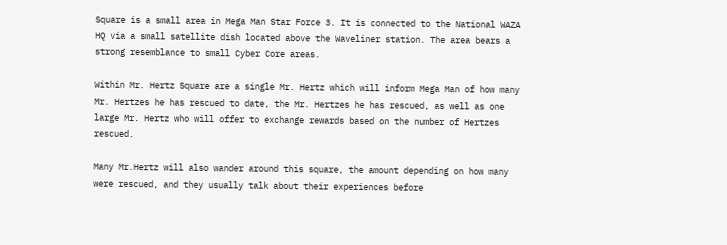Square is a small area in Mega Man Star Force 3. It is connected to the National WAZA HQ via a small satellite dish located above the Waveliner station. The area bears a strong resemblance to small Cyber Core areas.

Within Mr. Hertz Square are a single Mr. Hertz which will inform Mega Man of how many Mr. Hertzes he has rescued to date, the Mr. Hertzes he has rescued, as well as one large Mr. Hertz who will offer to exchange rewards based on the number of Hertzes rescued.

Many Mr.Hertz will also wander around this square, the amount depending on how many were rescued, and they usually talk about their experiences before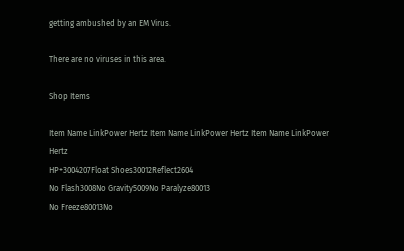getting ambushed by an EM Virus.

There are no viruses in this area.

Shop Items

Item Name LinkPower Hertz Item Name LinkPower Hertz Item Name LinkPower Hertz
HP+3004207Float Shoes30012Reflect2604
No Flash3008No Gravity5009No Paralyze80013
No Freeze80013No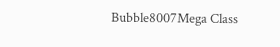Bubble8007Mega Class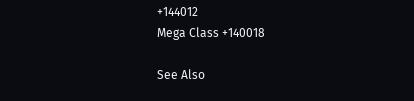+144012
Mega Class +140018

See Also